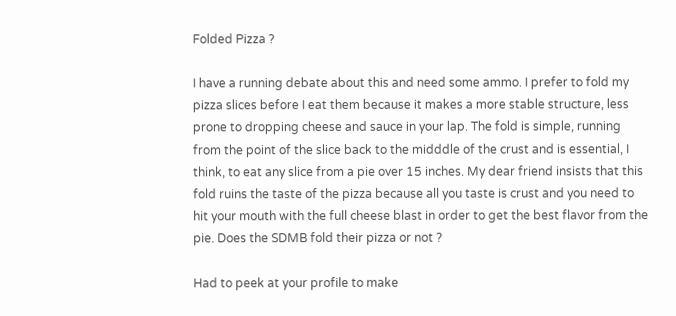Folded Pizza ?

I have a running debate about this and need some ammo. I prefer to fold my pizza slices before I eat them because it makes a more stable structure, less prone to dropping cheese and sauce in your lap. The fold is simple, running from the point of the slice back to the midddle of the crust and is essential, I think, to eat any slice from a pie over 15 inches. My dear friend insists that this fold ruins the taste of the pizza because all you taste is crust and you need to hit your mouth with the full cheese blast in order to get the best flavor from the pie. Does the SDMB fold their pizza or not ?

Had to peek at your profile to make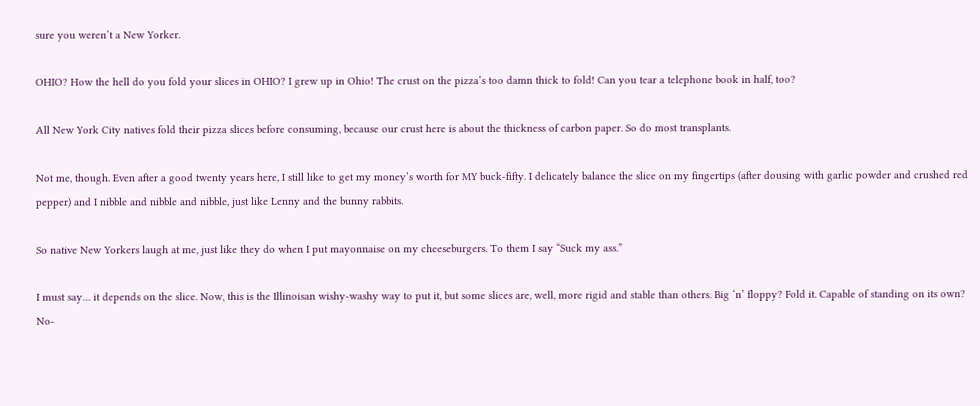sure you weren’t a New Yorker.

OHIO? How the hell do you fold your slices in OHIO? I grew up in Ohio! The crust on the pizza’s too damn thick to fold! Can you tear a telephone book in half, too?

All New York City natives fold their pizza slices before consuming, because our crust here is about the thickness of carbon paper. So do most transplants.

Not me, though. Even after a good twenty years here, I still like to get my money’s worth for MY buck-fifty. I delicately balance the slice on my fingertips (after dousing with garlic powder and crushed red pepper) and I nibble and nibble and nibble, just like Lenny and the bunny rabbits.

So native New Yorkers laugh at me, just like they do when I put mayonnaise on my cheeseburgers. To them I say “Suck my ass.”

I must say… it depends on the slice. Now, this is the Illinoisan wishy-washy way to put it, but some slices are, well, more rigid and stable than others. Big ‘n’ floppy? Fold it. Capable of standing on its own? No-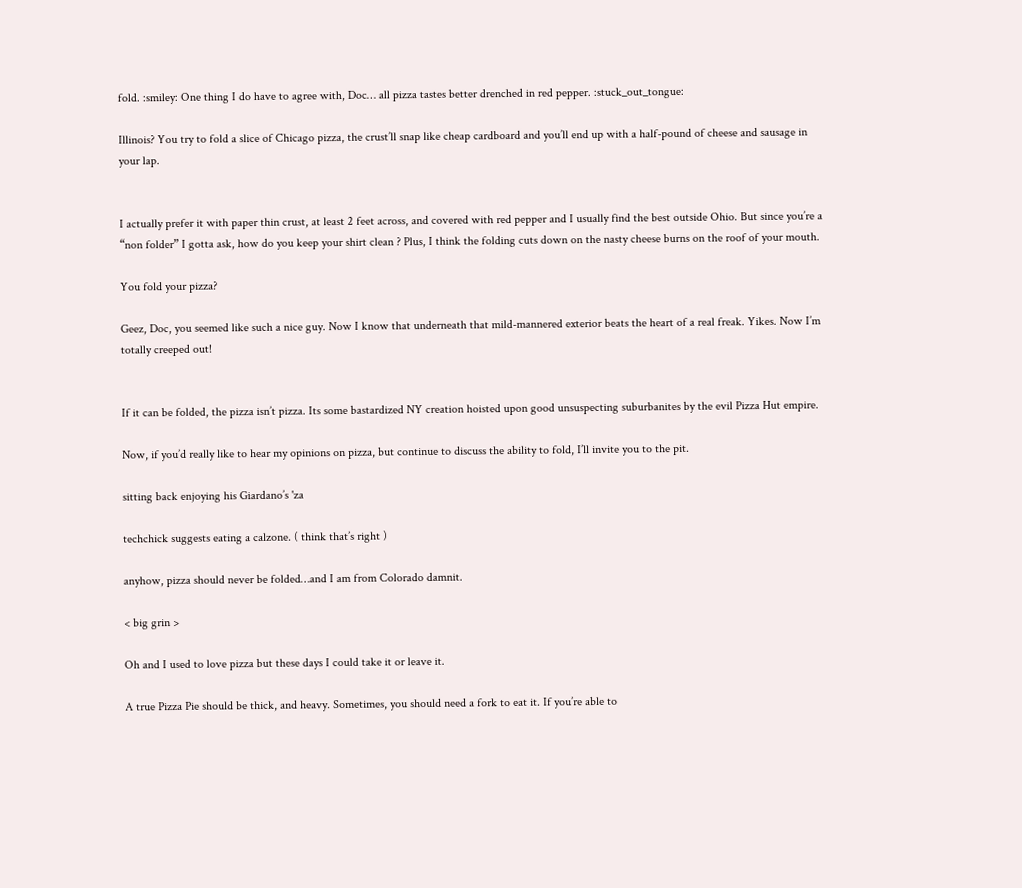fold. :smiley: One thing I do have to agree with, Doc… all pizza tastes better drenched in red pepper. :stuck_out_tongue:

Illinois? You try to fold a slice of Chicago pizza, the crust’ll snap like cheap cardboard and you’ll end up with a half-pound of cheese and sausage in your lap.


I actually prefer it with paper thin crust, at least 2 feet across, and covered with red pepper and I usually find the best outside Ohio. But since you’re a “non folder” I gotta ask, how do you keep your shirt clean ? Plus, I think the folding cuts down on the nasty cheese burns on the roof of your mouth.

You fold your pizza?

Geez, Doc, you seemed like such a nice guy. Now I know that underneath that mild-mannered exterior beats the heart of a real freak. Yikes. Now I’m totally creeped out!


If it can be folded, the pizza isn’t pizza. Its some bastardized NY creation hoisted upon good unsuspecting suburbanites by the evil Pizza Hut empire.

Now, if you’d really like to hear my opinions on pizza, but continue to discuss the ability to fold, I’ll invite you to the pit.

sitting back enjoying his Giardano’s 'za

techchick suggests eating a calzone. ( think that’s right )

anyhow, pizza should never be folded…and I am from Colorado damnit.

< big grin >

Oh and I used to love pizza but these days I could take it or leave it.

A true Pizza Pie should be thick, and heavy. Sometimes, you should need a fork to eat it. If you’re able to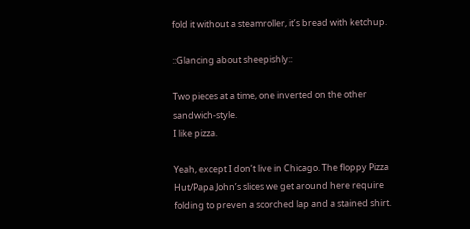fold it without a steamroller, it’s bread with ketchup.

::Glancing about sheepishly::

Two pieces at a time, one inverted on the other sandwich-style.
I like pizza.

Yeah, except I don’t live in Chicago. The floppy Pizza Hut/Papa John’s slices we get around here require folding to preven a scorched lap and a stained shirt.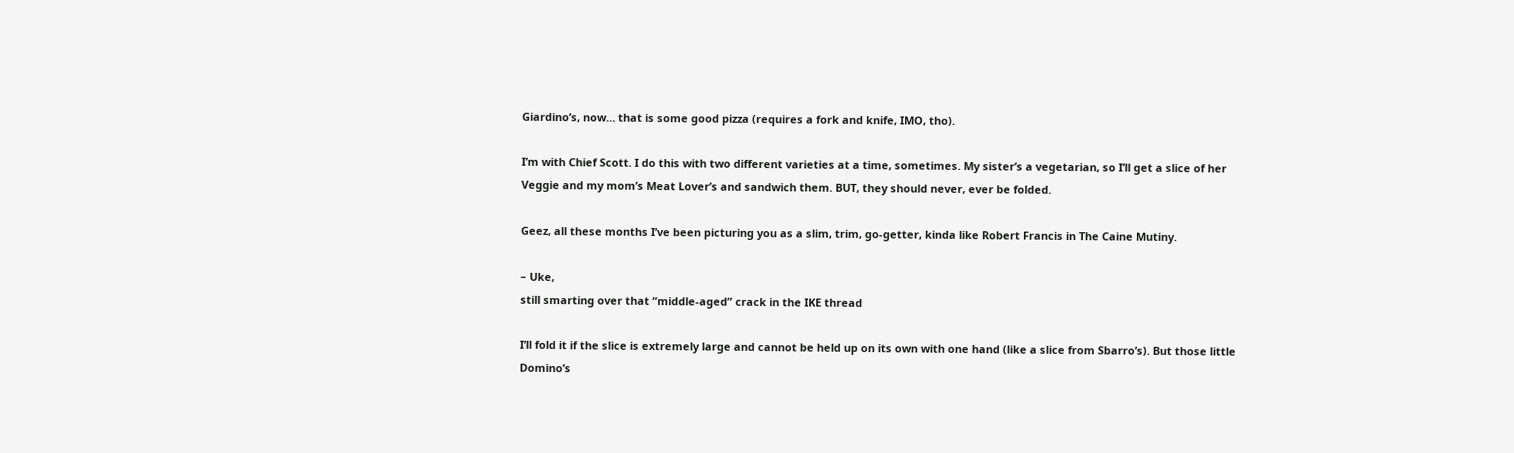Giardino’s, now… that is some good pizza (requires a fork and knife, IMO, tho).

I’m with Chief Scott. I do this with two different varieties at a time, sometimes. My sister’s a vegetarian, so I’ll get a slice of her Veggie and my mom’s Meat Lover’s and sandwich them. BUT, they should never, ever be folded.

Geez, all these months I’ve been picturing you as a slim, trim, go-getter, kinda like Robert Francis in The Caine Mutiny.

– Uke,
still smarting over that “middle-aged” crack in the IKE thread

I’ll fold it if the slice is extremely large and cannot be held up on its own with one hand (like a slice from Sbarro’s). But those little Domino’s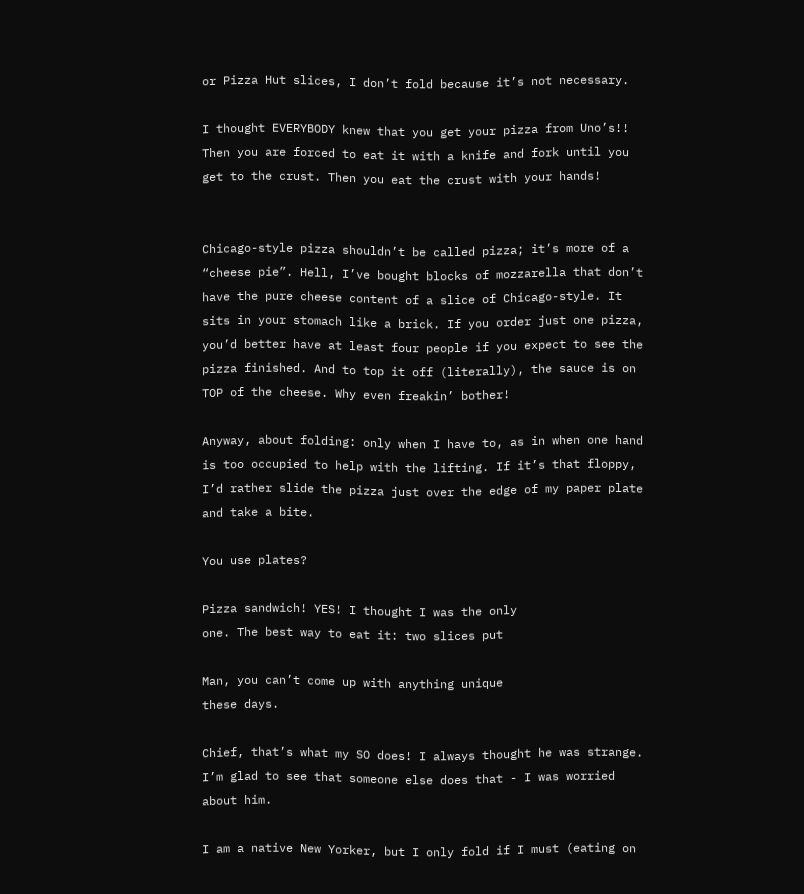or Pizza Hut slices, I don’t fold because it’s not necessary.

I thought EVERYBODY knew that you get your pizza from Uno’s!! Then you are forced to eat it with a knife and fork until you get to the crust. Then you eat the crust with your hands!


Chicago-style pizza shouldn’t be called pizza; it’s more of a “cheese pie”. Hell, I’ve bought blocks of mozzarella that don’t have the pure cheese content of a slice of Chicago-style. It sits in your stomach like a brick. If you order just one pizza, you’d better have at least four people if you expect to see the pizza finished. And to top it off (literally), the sauce is on TOP of the cheese. Why even freakin’ bother!

Anyway, about folding: only when I have to, as in when one hand is too occupied to help with the lifting. If it’s that floppy, I’d rather slide the pizza just over the edge of my paper plate and take a bite.

You use plates?

Pizza sandwich! YES! I thought I was the only
one. The best way to eat it: two slices put

Man, you can’t come up with anything unique
these days.

Chief, that’s what my SO does! I always thought he was strange. I’m glad to see that someone else does that - I was worried about him.

I am a native New Yorker, but I only fold if I must (eating on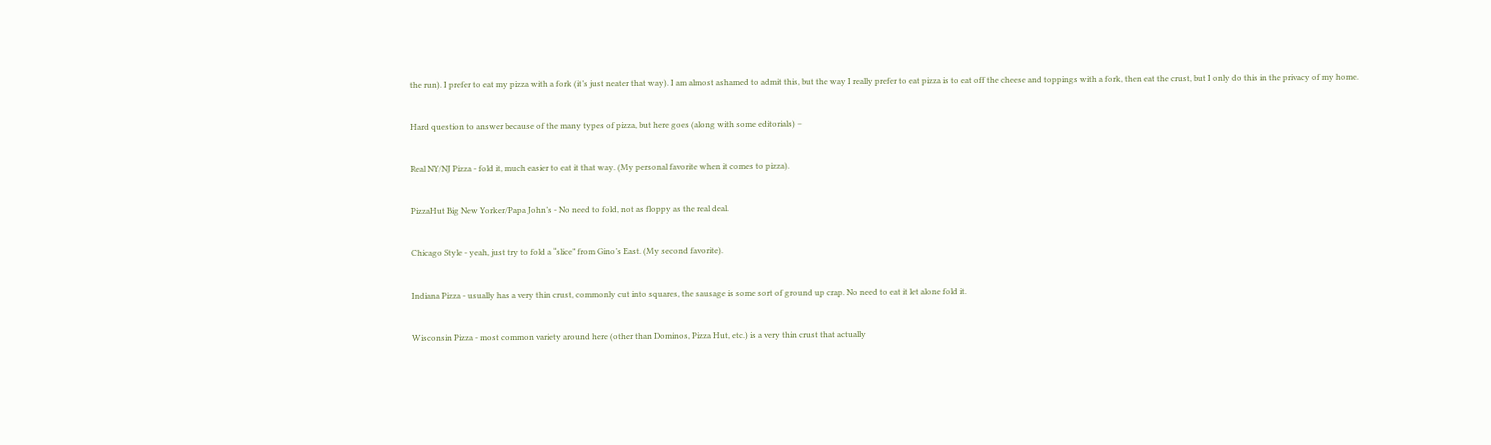the run). I prefer to eat my pizza with a fork (it’s just neater that way). I am almost ashamed to admit this, but the way I really prefer to eat pizza is to eat off the cheese and toppings with a fork, then eat the crust, but I only do this in the privacy of my home.

Hard question to answer because of the many types of pizza, but here goes (along with some editorials) –

Real NY/NJ Pizza - fold it, much easier to eat it that way. (My personal favorite when it comes to pizza).

PizzaHut Big New Yorker/Papa John’s - No need to fold, not as floppy as the real deal.

Chicago Style - yeah, just try to fold a “slice” from Gino’s East. (My second favorite).

Indiana Pizza - usually has a very thin crust, commonly cut into squares, the sausage is some sort of ground up crap. No need to eat it let alone fold it.

Wisconsin Pizza - most common variety around here (other than Dominos, Pizza Hut, etc.) is a very thin crust that actually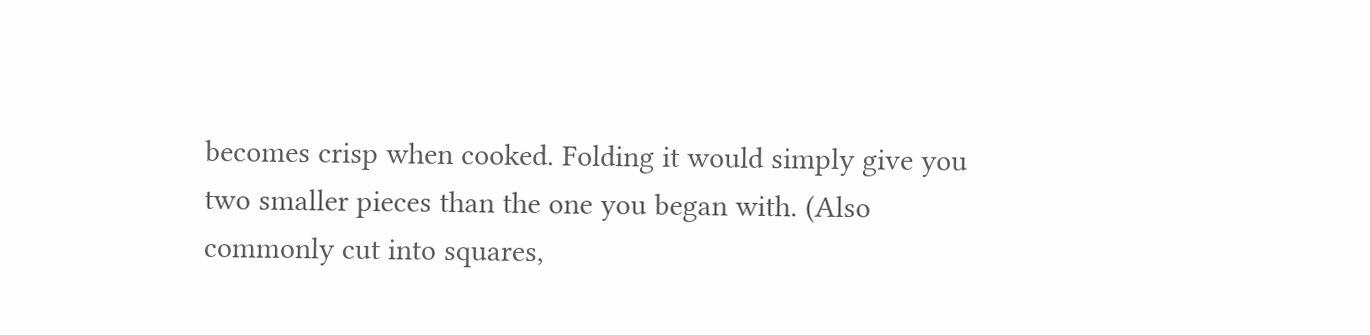becomes crisp when cooked. Folding it would simply give you two smaller pieces than the one you began with. (Also commonly cut into squares,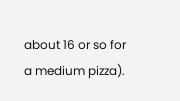about 16 or so for a medium pizza).